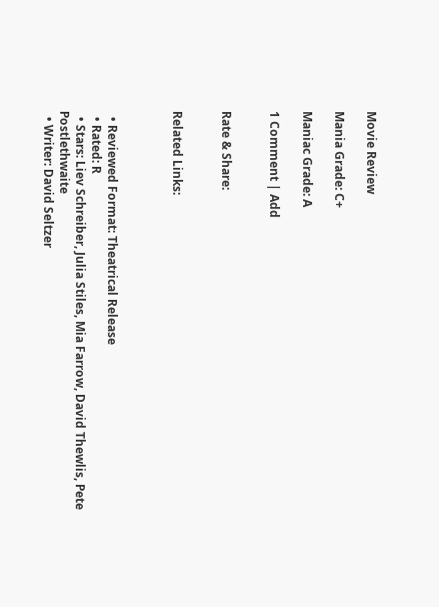Movie Review

Mania Grade: C+

Maniac Grade: A

1 Comment | Add


Rate & Share:


Related Links:



  • Reviewed Format: Theatrical Release
  • Rated: R
  • Stars: Liev Schreiber, Julia Stiles, Mia Farrow, David Thewlis, Pete Postlethwaite
  • Writer: David Seltzer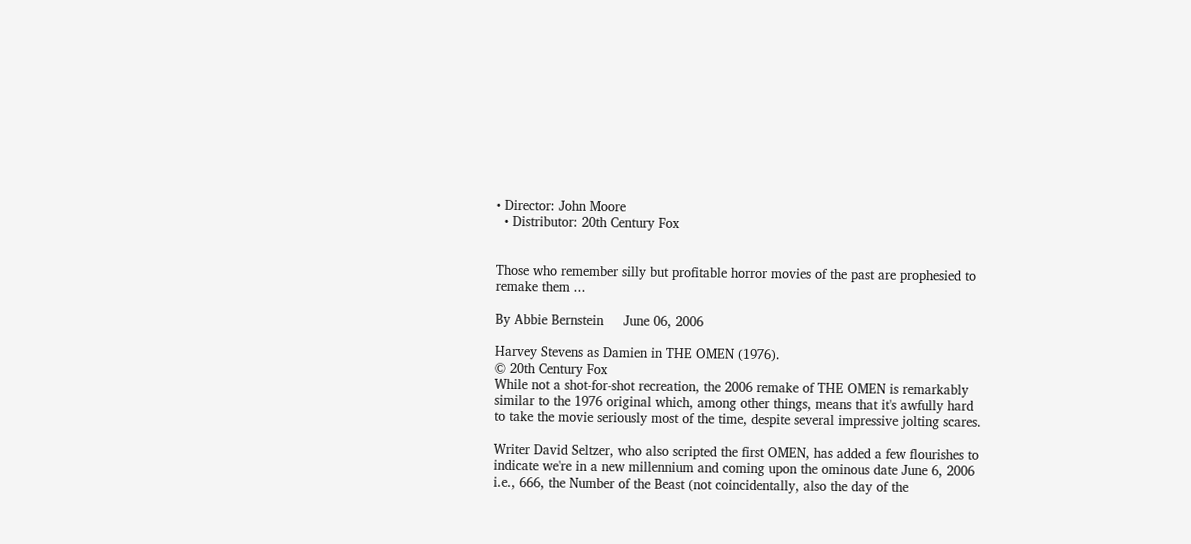• Director: John Moore
  • Distributor: 20th Century Fox


Those who remember silly but profitable horror movies of the past are prophesied to remake them ...

By Abbie Bernstein     June 06, 2006

Harvey Stevens as Damien in THE OMEN (1976).
© 20th Century Fox
While not a shot-for-shot recreation, the 2006 remake of THE OMEN is remarkably similar to the 1976 original which, among other things, means that it's awfully hard to take the movie seriously most of the time, despite several impressive jolting scares.

Writer David Seltzer, who also scripted the first OMEN, has added a few flourishes to indicate we're in a new millennium and coming upon the ominous date June 6, 2006 i.e., 666, the Number of the Beast (not coincidentally, also the day of the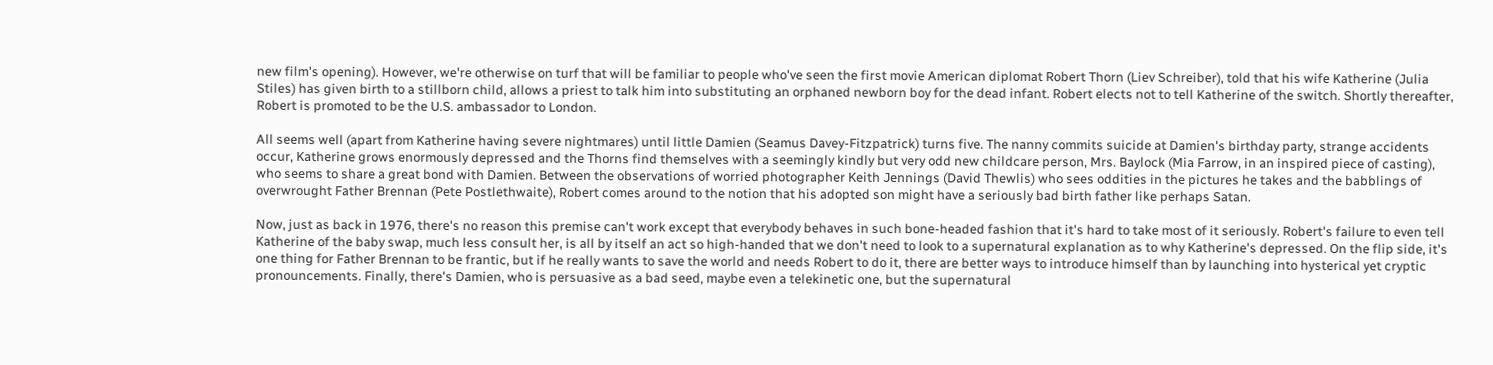new film's opening). However, we're otherwise on turf that will be familiar to people who've seen the first movie American diplomat Robert Thorn (Liev Schreiber), told that his wife Katherine (Julia Stiles) has given birth to a stillborn child, allows a priest to talk him into substituting an orphaned newborn boy for the dead infant. Robert elects not to tell Katherine of the switch. Shortly thereafter, Robert is promoted to be the U.S. ambassador to London.

All seems well (apart from Katherine having severe nightmares) until little Damien (Seamus Davey-Fitzpatrick) turns five. The nanny commits suicide at Damien's birthday party, strange accidents occur, Katherine grows enormously depressed and the Thorns find themselves with a seemingly kindly but very odd new childcare person, Mrs. Baylock (Mia Farrow, in an inspired piece of casting), who seems to share a great bond with Damien. Between the observations of worried photographer Keith Jennings (David Thewlis) who sees oddities in the pictures he takes and the babblings of overwrought Father Brennan (Pete Postlethwaite), Robert comes around to the notion that his adopted son might have a seriously bad birth father like perhaps Satan.

Now, just as back in 1976, there's no reason this premise can't work except that everybody behaves in such bone-headed fashion that it's hard to take most of it seriously. Robert's failure to even tell Katherine of the baby swap, much less consult her, is all by itself an act so high-handed that we don't need to look to a supernatural explanation as to why Katherine's depressed. On the flip side, it's one thing for Father Brennan to be frantic, but if he really wants to save the world and needs Robert to do it, there are better ways to introduce himself than by launching into hysterical yet cryptic pronouncements. Finally, there's Damien, who is persuasive as a bad seed, maybe even a telekinetic one, but the supernatural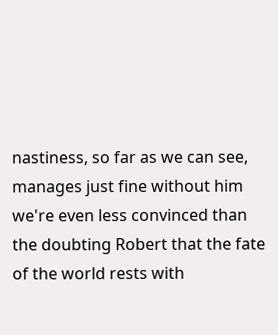nastiness, so far as we can see, manages just fine without him we're even less convinced than the doubting Robert that the fate of the world rests with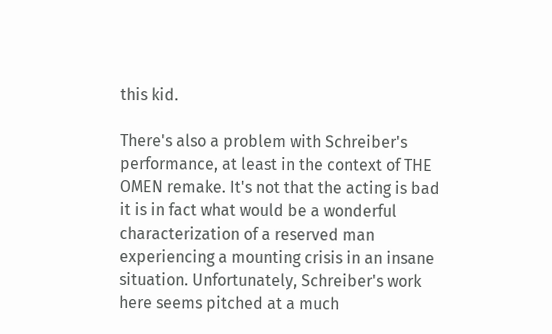this kid.

There's also a problem with Schreiber's performance, at least in the context of THE OMEN remake. It's not that the acting is bad it is in fact what would be a wonderful characterization of a reserved man experiencing a mounting crisis in an insane situation. Unfortunately, Schreiber's work here seems pitched at a much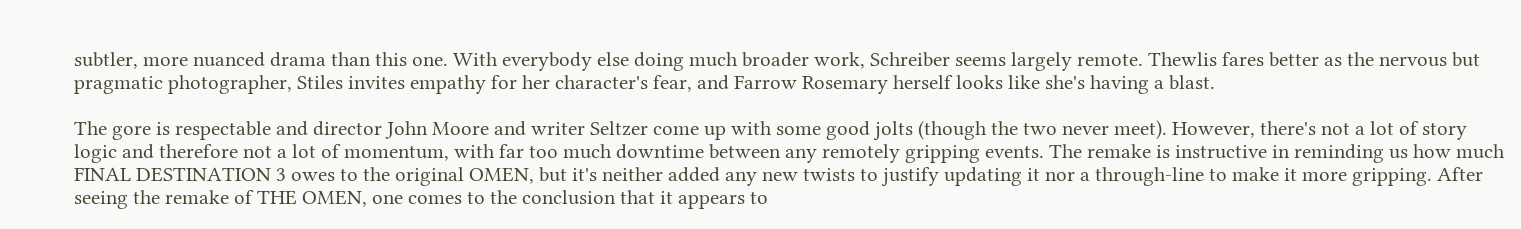subtler, more nuanced drama than this one. With everybody else doing much broader work, Schreiber seems largely remote. Thewlis fares better as the nervous but pragmatic photographer, Stiles invites empathy for her character's fear, and Farrow Rosemary herself looks like she's having a blast.

The gore is respectable and director John Moore and writer Seltzer come up with some good jolts (though the two never meet). However, there's not a lot of story logic and therefore not a lot of momentum, with far too much downtime between any remotely gripping events. The remake is instructive in reminding us how much FINAL DESTINATION 3 owes to the original OMEN, but it's neither added any new twists to justify updating it nor a through-line to make it more gripping. After seeing the remake of THE OMEN, one comes to the conclusion that it appears to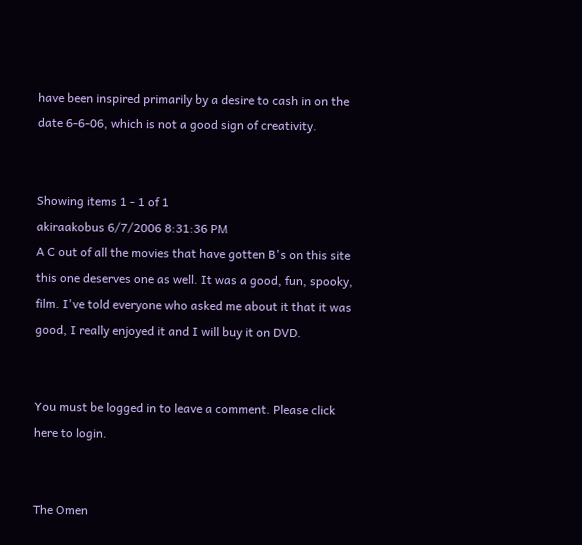have been inspired primarily by a desire to cash in on the date 6-6-06, which is not a good sign of creativity.


Showing items 1 - 1 of 1
akiraakobus 6/7/2006 8:31:36 PM
A C out of all the movies that have gotten B's on this site this one deserves one as well. It was a good, fun, spooky, film. I've told everyone who asked me about it that it was good, I really enjoyed it and I will buy it on DVD.


You must be logged in to leave a comment. Please click here to login.


The Omen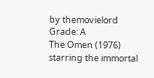by themovielord
Grade: A
The Omen (1976) starring the immortal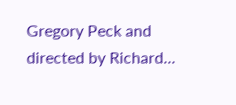Gregory Peck and directed by Richard...